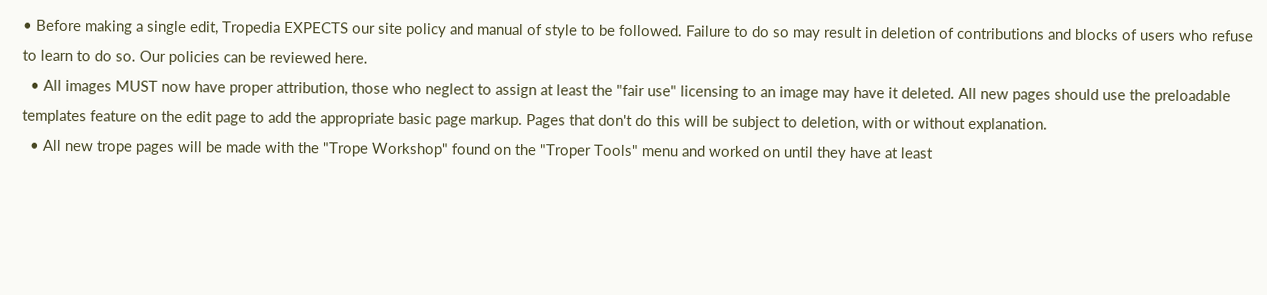• Before making a single edit, Tropedia EXPECTS our site policy and manual of style to be followed. Failure to do so may result in deletion of contributions and blocks of users who refuse to learn to do so. Our policies can be reviewed here.
  • All images MUST now have proper attribution, those who neglect to assign at least the "fair use" licensing to an image may have it deleted. All new pages should use the preloadable templates feature on the edit page to add the appropriate basic page markup. Pages that don't do this will be subject to deletion, with or without explanation.
  • All new trope pages will be made with the "Trope Workshop" found on the "Troper Tools" menu and worked on until they have at least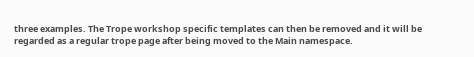three examples. The Trope workshop specific templates can then be removed and it will be regarded as a regular trope page after being moved to the Main namespace.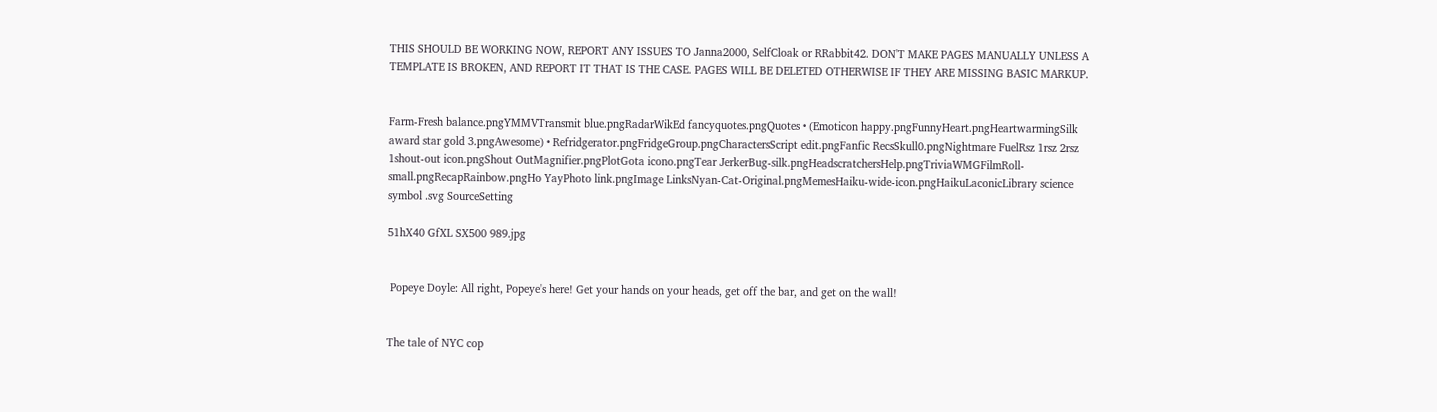THIS SHOULD BE WORKING NOW, REPORT ANY ISSUES TO Janna2000, SelfCloak or RRabbit42. DON'T MAKE PAGES MANUALLY UNLESS A TEMPLATE IS BROKEN, AND REPORT IT THAT IS THE CASE. PAGES WILL BE DELETED OTHERWISE IF THEY ARE MISSING BASIC MARKUP.


Farm-Fresh balance.pngYMMVTransmit blue.pngRadarWikEd fancyquotes.pngQuotes • (Emoticon happy.pngFunnyHeart.pngHeartwarmingSilk award star gold 3.pngAwesome) • Refridgerator.pngFridgeGroup.pngCharactersScript edit.pngFanfic RecsSkull0.pngNightmare FuelRsz 1rsz 2rsz 1shout-out icon.pngShout OutMagnifier.pngPlotGota icono.pngTear JerkerBug-silk.pngHeadscratchersHelp.pngTriviaWMGFilmRoll-small.pngRecapRainbow.pngHo YayPhoto link.pngImage LinksNyan-Cat-Original.pngMemesHaiku-wide-icon.pngHaikuLaconicLibrary science symbol .svg SourceSetting

51hX40 GfXL SX500 989.jpg


 Popeye Doyle: All right, Popeye's here! Get your hands on your heads, get off the bar, and get on the wall!


The tale of NYC cop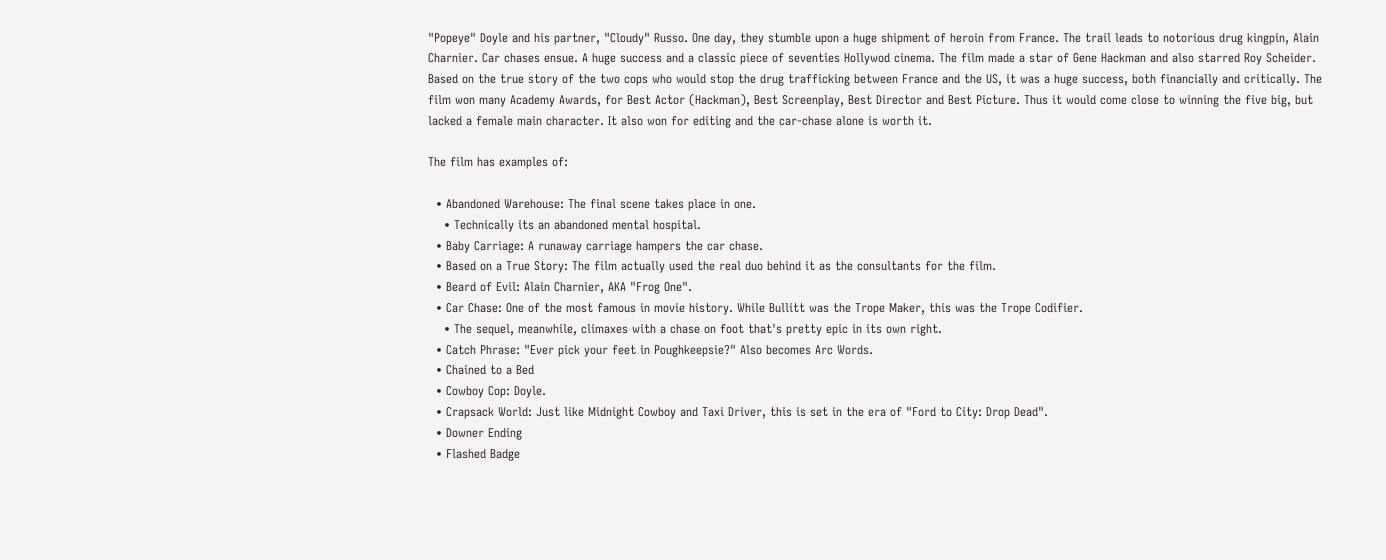"Popeye" Doyle and his partner, "Cloudy" Russo. One day, they stumble upon a huge shipment of heroin from France. The trail leads to notorious drug kingpin, Alain Charnier. Car chases ensue. A huge success and a classic piece of seventies Hollywod cinema. The film made a star of Gene Hackman and also starred Roy Scheider. Based on the true story of the two cops who would stop the drug trafficking between France and the US, it was a huge success, both financially and critically. The film won many Academy Awards, for Best Actor (Hackman), Best Screenplay, Best Director and Best Picture. Thus it would come close to winning the five big, but lacked a female main character. It also won for editing and the car-chase alone is worth it.

The film has examples of:

  • Abandoned Warehouse: The final scene takes place in one.
    • Technically its an abandoned mental hospital.
  • Baby Carriage: A runaway carriage hampers the car chase.
  • Based on a True Story: The film actually used the real duo behind it as the consultants for the film.
  • Beard of Evil: Alain Charnier, AKA "Frog One".
  • Car Chase: One of the most famous in movie history. While Bullitt was the Trope Maker, this was the Trope Codifier.
    • The sequel, meanwhile, climaxes with a chase on foot that's pretty epic in its own right.
  • Catch Phrase: "Ever pick your feet in Poughkeepsie?" Also becomes Arc Words.
  • Chained to a Bed
  • Cowboy Cop: Doyle.
  • Crapsack World: Just like Midnight Cowboy and Taxi Driver, this is set in the era of "Ford to City: Drop Dead".
  • Downer Ending
  • Flashed Badge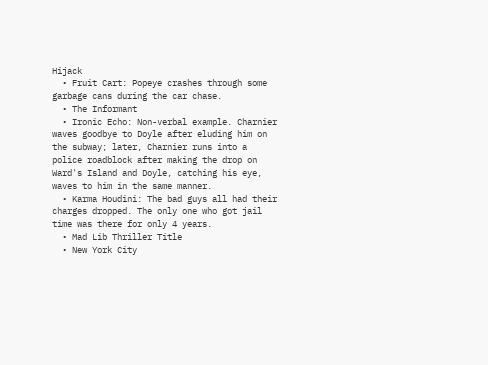Hijack
  • Fruit Cart: Popeye crashes through some garbage cans during the car chase.
  • The Informant
  • Ironic Echo: Non-verbal example. Charnier waves goodbye to Doyle after eluding him on the subway; later, Charnier runs into a police roadblock after making the drop on Ward's Island and Doyle, catching his eye, waves to him in the same manner.
  • Karma Houdini: The bad guys all had their charges dropped. The only one who got jail time was there for only 4 years.
  • Mad Lib Thriller Title
  • New York City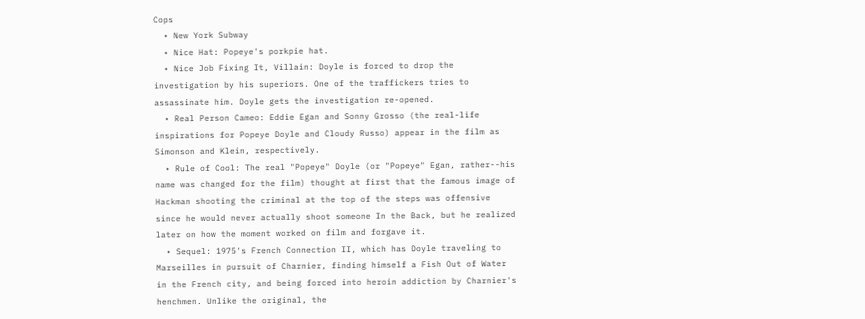Cops
  • New York Subway
  • Nice Hat: Popeye's porkpie hat.
  • Nice Job Fixing It, Villain: Doyle is forced to drop the investigation by his superiors. One of the traffickers tries to assassinate him. Doyle gets the investigation re-opened.
  • Real Person Cameo: Eddie Egan and Sonny Grosso (the real-life inspirations for Popeye Doyle and Cloudy Russo) appear in the film as Simonson and Klein, respectively.
  • Rule of Cool: The real "Popeye" Doyle (or "Popeye" Egan, rather--his name was changed for the film) thought at first that the famous image of Hackman shooting the criminal at the top of the steps was offensive since he would never actually shoot someone In the Back, but he realized later on how the moment worked on film and forgave it.
  • Sequel: 1975's French Connection II, which has Doyle traveling to Marseilles in pursuit of Charnier, finding himself a Fish Out of Water in the French city, and being forced into heroin addiction by Charnier's henchmen. Unlike the original, the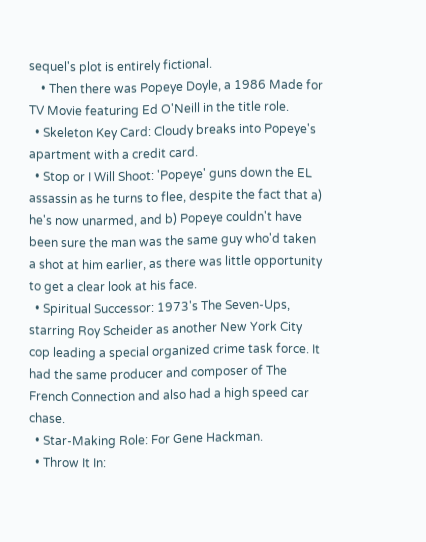sequel's plot is entirely fictional.
    • Then there was Popeye Doyle, a 1986 Made for TV Movie featuring Ed O'Neill in the title role.
  • Skeleton Key Card: Cloudy breaks into Popeye's apartment with a credit card.
  • Stop or I Will Shoot: 'Popeye' guns down the EL assassin as he turns to flee, despite the fact that a) he's now unarmed, and b) Popeye couldn't have been sure the man was the same guy who'd taken a shot at him earlier, as there was little opportunity to get a clear look at his face.
  • Spiritual Successor: 1973's The Seven-Ups, starring Roy Scheider as another New York City cop leading a special organized crime task force. It had the same producer and composer of The French Connection and also had a high speed car chase.
  • Star-Making Role: For Gene Hackman.
  • Throw It In: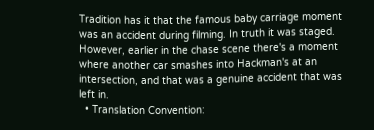Tradition has it that the famous baby carriage moment was an accident during filming. In truth it was staged. However, earlier in the chase scene there's a moment where another car smashes into Hackman's at an intersection, and that was a genuine accident that was left in.
  • Translation Convention: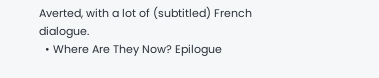Averted, with a lot of (subtitled) French dialogue.
  • Where Are They Now? Epilogue